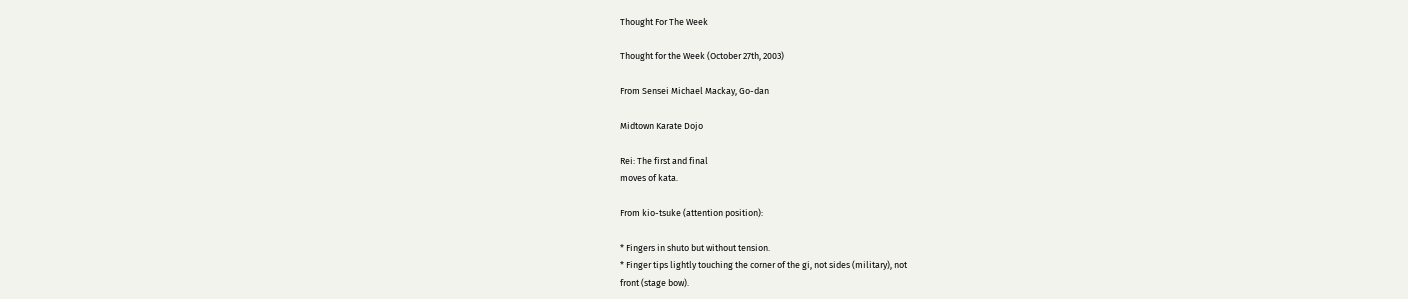Thought For The Week

Thought for the Week (October 27th, 2003)

From Sensei Michael Mackay, Go-dan

Midtown Karate Dojo

Rei: The first and final
moves of kata.

From kio-tsuke (attention position):

* Fingers in shuto but without tension.
* Finger tips lightly touching the corner of the gi, not sides (military), not
front (stage bow).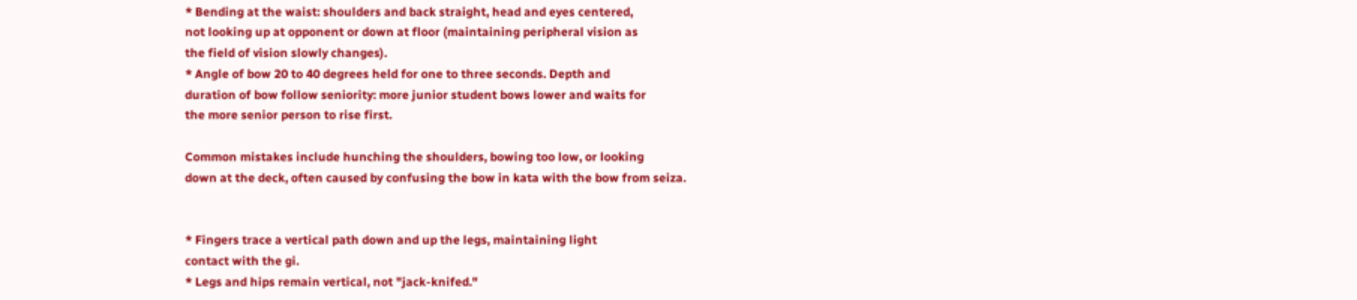* Bending at the waist: shoulders and back straight, head and eyes centered,
not looking up at opponent or down at floor (maintaining peripheral vision as
the field of vision slowly changes).
* Angle of bow 20 to 40 degrees held for one to three seconds. Depth and
duration of bow follow seniority: more junior student bows lower and waits for
the more senior person to rise first.

Common mistakes include hunching the shoulders, bowing too low, or looking
down at the deck, often caused by confusing the bow in kata with the bow from seiza.


* Fingers trace a vertical path down and up the legs, maintaining light
contact with the gi.
* Legs and hips remain vertical, not "jack-knifed."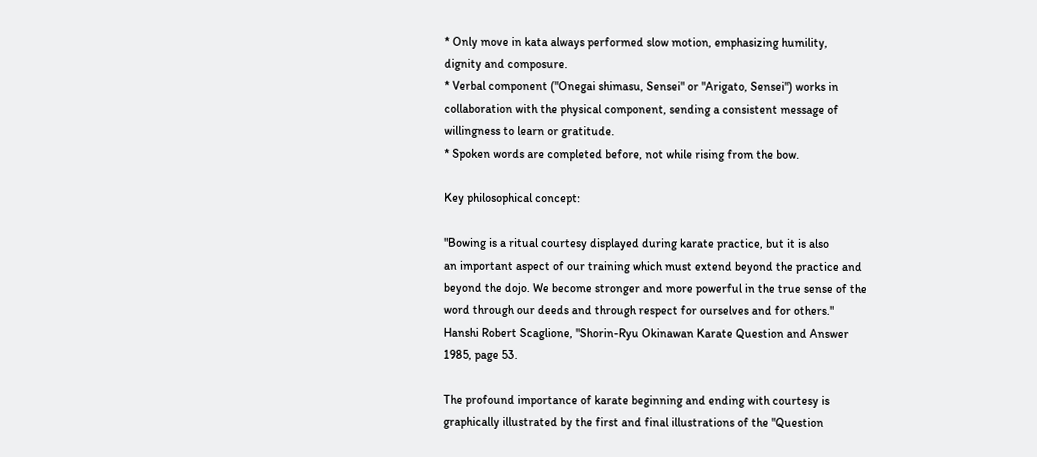* Only move in kata always performed slow motion, emphasizing humility,
dignity and composure.
* Verbal component ("Onegai shimasu, Sensei" or "Arigato, Sensei") works in
collaboration with the physical component, sending a consistent message of
willingness to learn or gratitude.
* Spoken words are completed before, not while rising from the bow.

Key philosophical concept:

"Bowing is a ritual courtesy displayed during karate practice, but it is also
an important aspect of our training which must extend beyond the practice and
beyond the dojo. We become stronger and more powerful in the true sense of the
word through our deeds and through respect for ourselves and for others."
Hanshi Robert Scaglione, "Shorin-Ryu Okinawan Karate Question and Answer
1985, page 53.

The profound importance of karate beginning and ending with courtesy is
graphically illustrated by the first and final illustrations of the "Question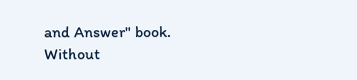and Answer" book. Without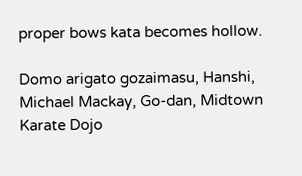proper bows kata becomes hollow.

Domo arigato gozaimasu, Hanshi,
Michael Mackay, Go-dan, Midtown Karate Dojo